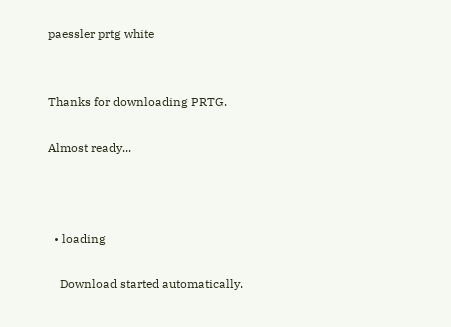paessler prtg white


Thanks for downloading PRTG.

Almost ready...



  • loading

    Download started automatically.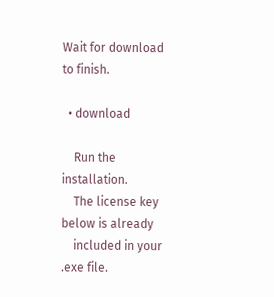Wait for download to finish.

  • download

    Run the installation.
    The license key below is already
    included in your .exe file.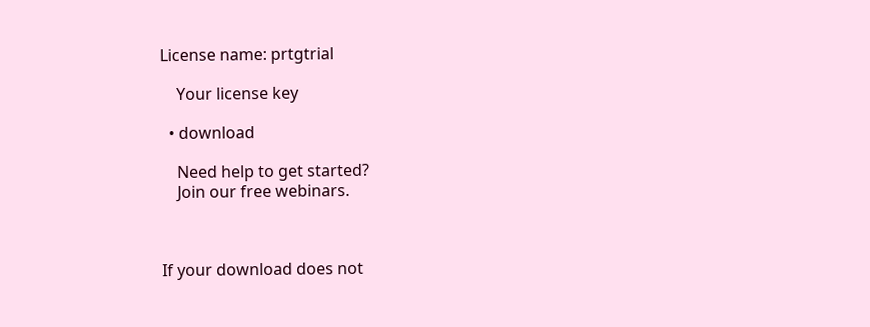License name: prtgtrial

    Your license key

  • download

    Need help to get started?
    Join our free webinars.



If your download does not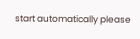start automatically please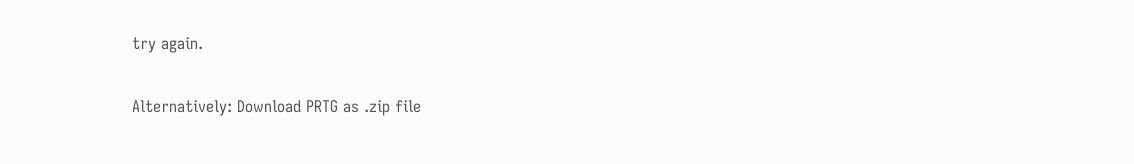try again.


Alternatively: Download PRTG as .zip file